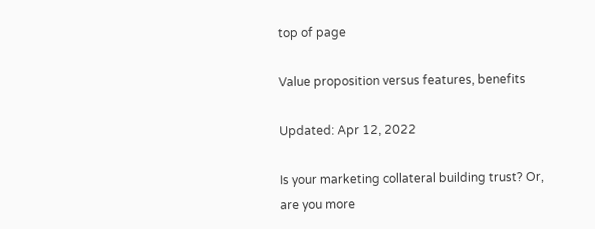top of page

Value proposition versus features, benefits

Updated: Apr 12, 2022

Is your marketing collateral building trust? Or, are you more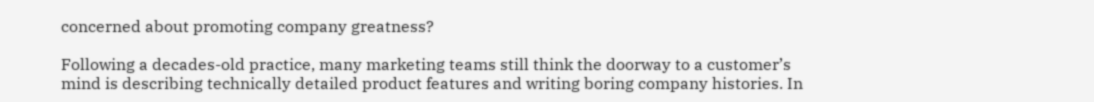concerned about promoting company greatness?

Following a decades-old practice, many marketing teams still think the doorway to a customer’s mind is describing technically detailed product features and writing boring company histories. In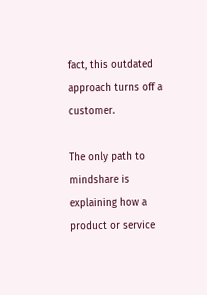fact, this outdated approach turns off a customer.

The only path to mindshare is explaining how a product or service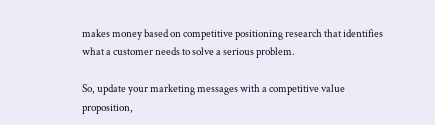makes money based on competitive positioning research that identifies what a customer needs to solve a serious problem.

So, update your marketing messages with a competitive value proposition,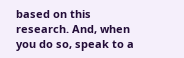based on this research. And, when you do so, speak to a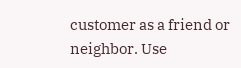customer as a friend or neighbor. Use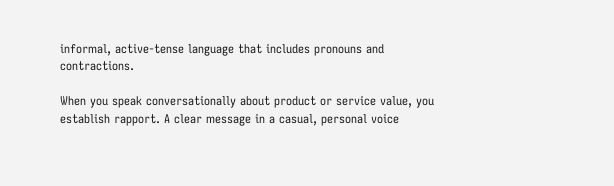informal, active-tense language that includes pronouns and contractions.

When you speak conversationally about product or service value, you establish rapport. A clear message in a casual, personal voice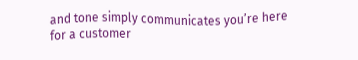and tone simply communicates you’re here for a customer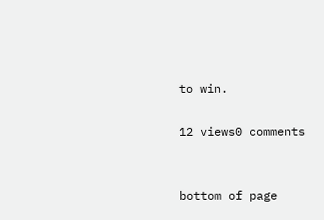to win.

12 views0 comments


bottom of page